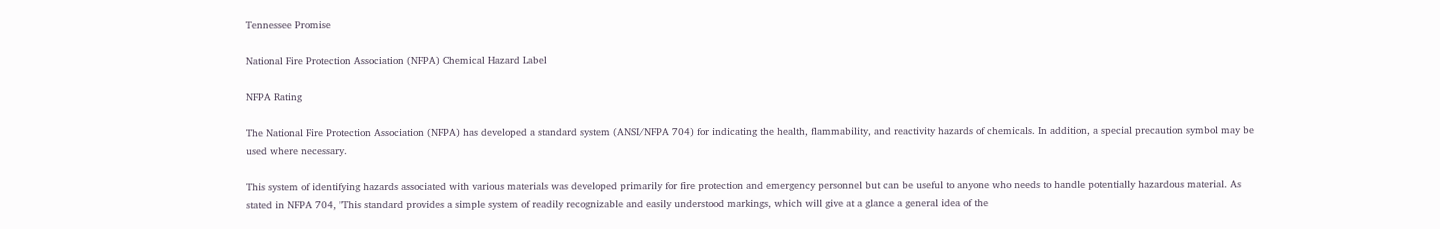Tennessee Promise

National Fire Protection Association (NFPA) Chemical Hazard Label

NFPA Rating

The National Fire Protection Association (NFPA) has developed a standard system (ANSI/NFPA 704) for indicating the health, flammability, and reactivity hazards of chemicals. In addition, a special precaution symbol may be used where necessary.

This system of identifying hazards associated with various materials was developed primarily for fire protection and emergency personnel but can be useful to anyone who needs to handle potentially hazardous material. As stated in NFPA 704, "This standard provides a simple system of readily recognizable and easily understood markings, which will give at a glance a general idea of the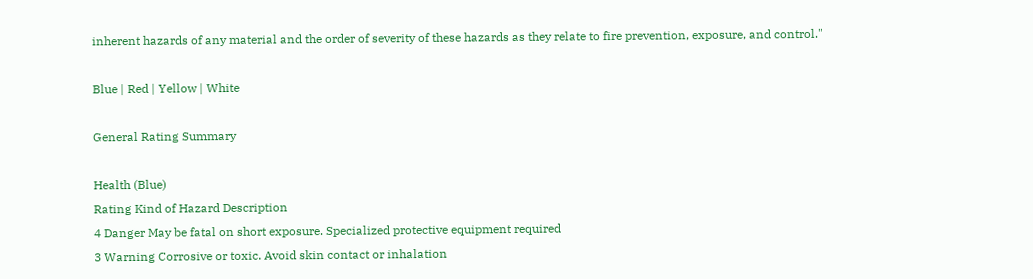inherent hazards of any material and the order of severity of these hazards as they relate to fire prevention, exposure, and control."

Blue | Red | Yellow | White

General Rating Summary

Health (Blue)
Rating Kind of Hazard Description
4 Danger May be fatal on short exposure. Specialized protective equipment required
3 Warning Corrosive or toxic. Avoid skin contact or inhalation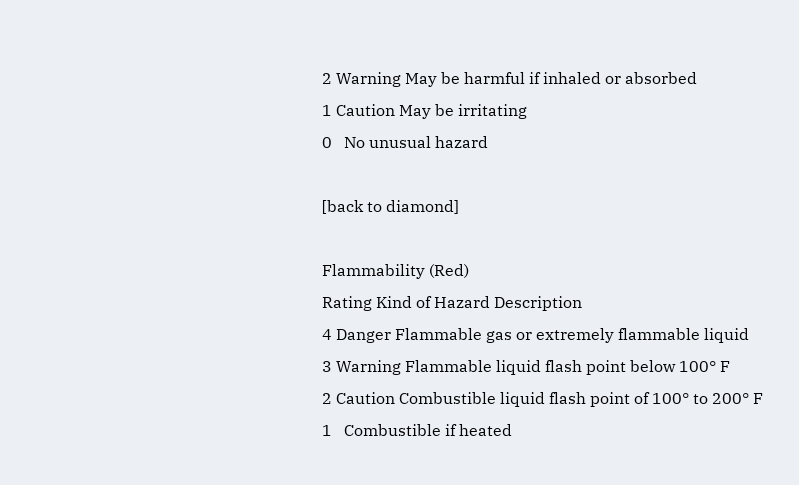2 Warning May be harmful if inhaled or absorbed
1 Caution May be irritating
0   No unusual hazard

[back to diamond]

Flammability (Red)
Rating Kind of Hazard Description
4 Danger Flammable gas or extremely flammable liquid
3 Warning Flammable liquid flash point below 100° F
2 Caution Combustible liquid flash point of 100° to 200° F
1   Combustible if heated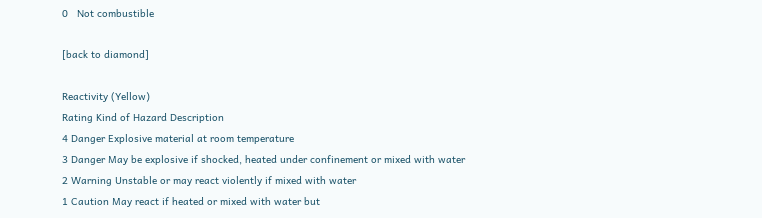0   Not combustible

[back to diamond]

Reactivity (Yellow)
Rating Kind of Hazard Description
4 Danger Explosive material at room temperature
3 Danger May be explosive if shocked, heated under confinement or mixed with water
2 Warning Unstable or may react violently if mixed with water
1 Caution May react if heated or mixed with water but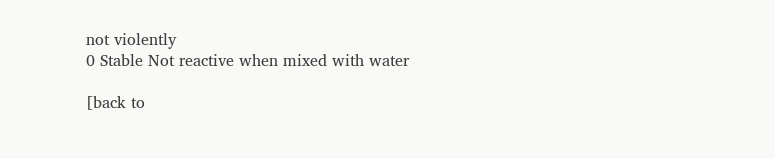not violently
0 Stable Not reactive when mixed with water

[back to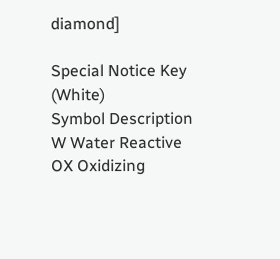diamond]

Special Notice Key (White)
Symbol Description
W Water Reactive
OX Oxidizing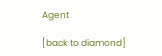Agent

[back to diamond]